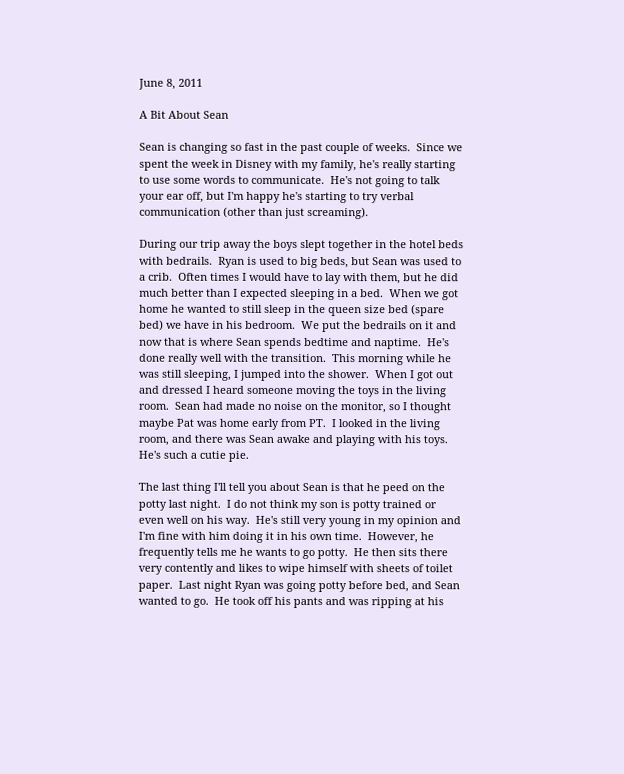June 8, 2011

A Bit About Sean

Sean is changing so fast in the past couple of weeks.  Since we spent the week in Disney with my family, he's really starting to use some words to communicate.  He's not going to talk your ear off, but I'm happy he's starting to try verbal communication (other than just screaming).

During our trip away the boys slept together in the hotel beds with bedrails.  Ryan is used to big beds, but Sean was used to a crib.  Often times I would have to lay with them, but he did much better than I expected sleeping in a bed.  When we got home he wanted to still sleep in the queen size bed (spare bed) we have in his bedroom.  We put the bedrails on it and now that is where Sean spends bedtime and naptime.  He's done really well with the transition.  This morning while he was still sleeping, I jumped into the shower.  When I got out and dressed I heard someone moving the toys in the living room.  Sean had made no noise on the monitor, so I thought maybe Pat was home early from PT.  I looked in the living room, and there was Sean awake and playing with his toys.  He's such a cutie pie.

The last thing I'll tell you about Sean is that he peed on the potty last night.  I do not think my son is potty trained or even well on his way.  He's still very young in my opinion and I'm fine with him doing it in his own time.  However, he frequently tells me he wants to go potty.  He then sits there very contently and likes to wipe himself with sheets of toilet paper.  Last night Ryan was going potty before bed, and Sean wanted to go.  He took off his pants and was ripping at his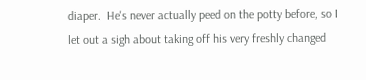diaper.  He's never actually peed on the potty before, so I let out a sigh about taking off his very freshly changed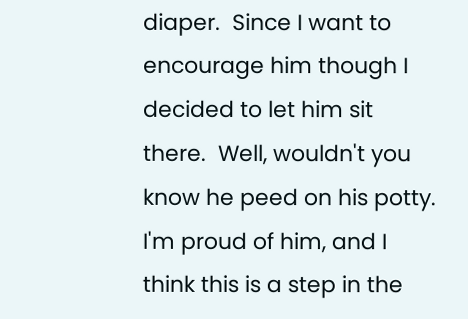diaper.  Since I want to encourage him though I decided to let him sit there.  Well, wouldn't you know he peed on his potty.  I'm proud of him, and I think this is a step in the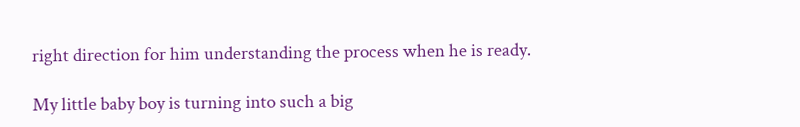right direction for him understanding the process when he is ready.

My little baby boy is turning into such a big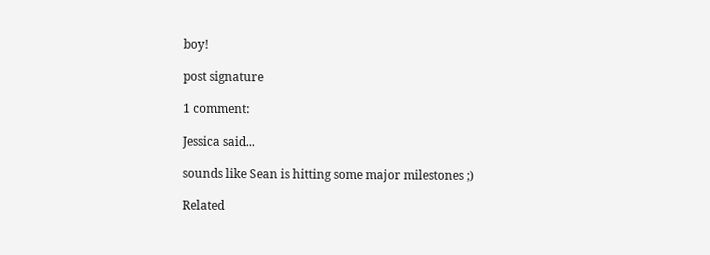boy!

post signature

1 comment:

Jessica said...

sounds like Sean is hitting some major milestones ;)

Related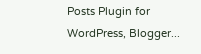Posts Plugin for WordPress, Blogger...